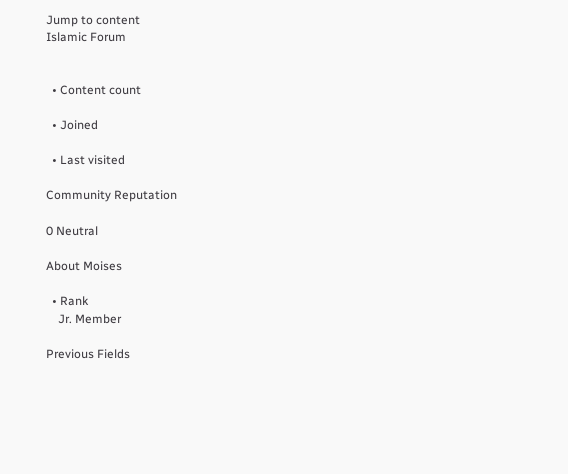Jump to content
Islamic Forum


  • Content count

  • Joined

  • Last visited

Community Reputation

0 Neutral

About Moises

  • Rank
    Jr. Member

Previous Fields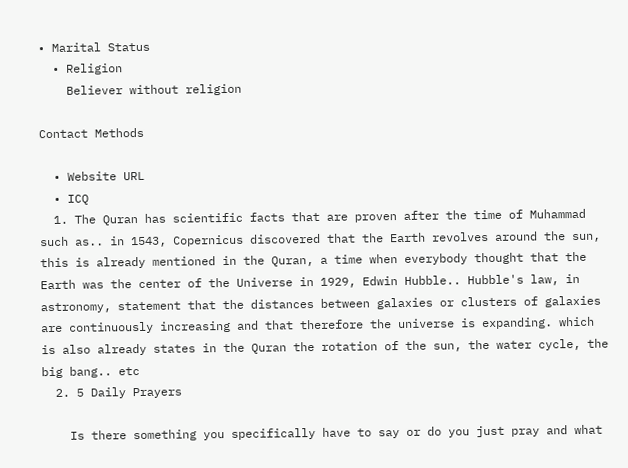• Marital Status
  • Religion
    Believer without religion

Contact Methods

  • Website URL
  • ICQ
  1. The Quran has scientific facts that are proven after the time of Muhammad such as.. in 1543, Copernicus discovered that the Earth revolves around the sun, this is already mentioned in the Quran, a time when everybody thought that the Earth was the center of the Universe in 1929, Edwin Hubble.. Hubble's law, in astronomy, statement that the distances between galaxies or clusters of galaxies are continuously increasing and that therefore the universe is expanding. which is also already states in the Quran the rotation of the sun, the water cycle, the big bang.. etc
  2. 5 Daily Prayers

    Is there something you specifically have to say or do you just pray and what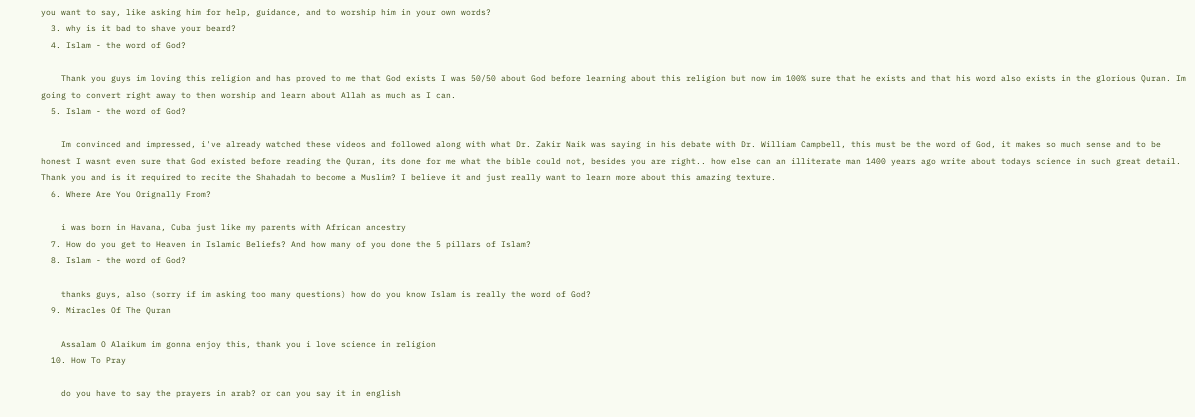you want to say, like asking him for help, guidance, and to worship him in your own words?
  3. why is it bad to shave your beard?
  4. Islam - the word of God?

    Thank you guys im loving this religion and has proved to me that God exists I was 50/50 about God before learning about this religion but now im 100% sure that he exists and that his word also exists in the glorious Quran. Im going to convert right away to then worship and learn about Allah as much as I can.
  5. Islam - the word of God?

    Im convinced and impressed, i've already watched these videos and followed along with what Dr. Zakir Naik was saying in his debate with Dr. William Campbell, this must be the word of God, it makes so much sense and to be honest I wasnt even sure that God existed before reading the Quran, its done for me what the bible could not, besides you are right.. how else can an illiterate man 1400 years ago write about todays science in such great detail. Thank you and is it required to recite the Shahadah to become a Muslim? I believe it and just really want to learn more about this amazing texture.
  6. Where Are You Orignally From?

    i was born in Havana, Cuba just like my parents with African ancestry
  7. How do you get to Heaven in Islamic Beliefs? And how many of you done the 5 pillars of Islam?
  8. Islam - the word of God?

    thanks guys, also (sorry if im asking too many questions) how do you know Islam is really the word of God?
  9. Miracles Of The Quran

    Assalam O Alaikum im gonna enjoy this, thank you i love science in religion
  10. How To Pray

    do you have to say the prayers in arab? or can you say it in english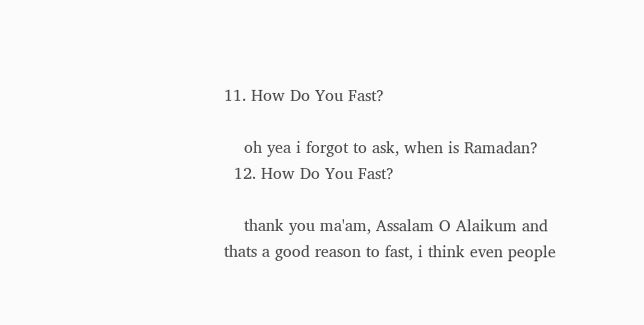11. How Do You Fast?

    oh yea i forgot to ask, when is Ramadan?
  12. How Do You Fast?

    thank you ma'am, Assalam O Alaikum and thats a good reason to fast, i think even people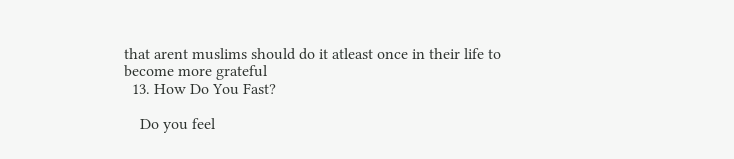that arent muslims should do it atleast once in their life to become more grateful
  13. How Do You Fast?

    Do you feel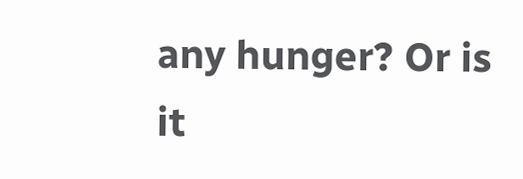any hunger? Or is it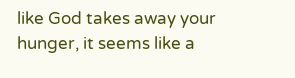like God takes away your hunger, it seems like a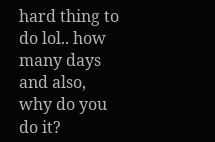hard thing to do lol.. how many days and also, why do you do it?